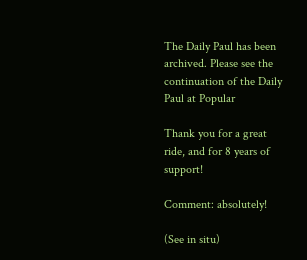The Daily Paul has been archived. Please see the continuation of the Daily Paul at Popular

Thank you for a great ride, and for 8 years of support!

Comment: absolutely!

(See in situ)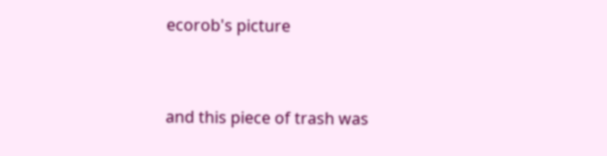ecorob's picture


and this piece of trash was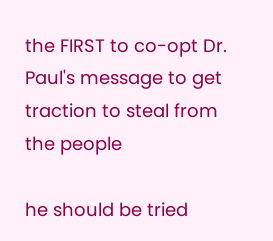the FIRST to co-opt Dr. Paul's message to get traction to steal from the people

he should be tried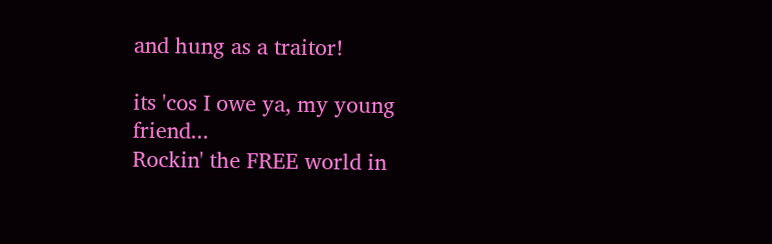and hung as a traitor!

its 'cos I owe ya, my young friend...
Rockin' the FREE world in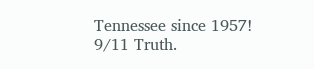Tennessee since 1957!
9/11 Truth.